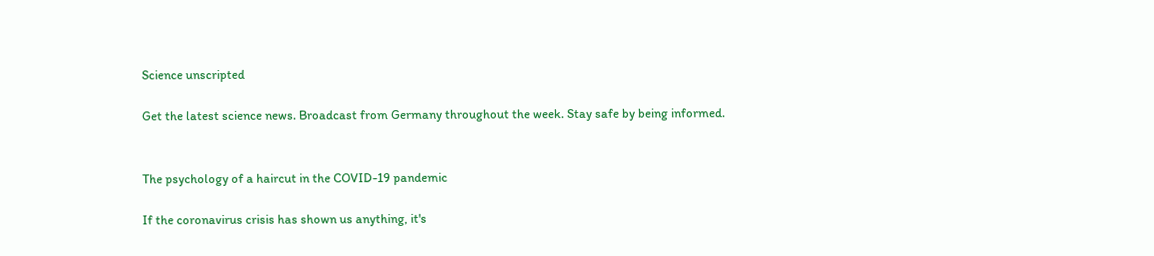Science unscripted

Get the latest science news. Broadcast from Germany throughout the week. Stay safe by being informed.


The psychology of a haircut in the COVID-19 pandemic

If the coronavirus crisis has shown us anything, it's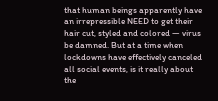that human beings apparently have an irrepressible NEED to get their hair cut, styled and colored — virus be damned. But at a time when lockdowns have effectively canceled all social events, is it really about the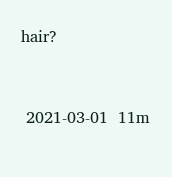hair?


 2021-03-01  11m